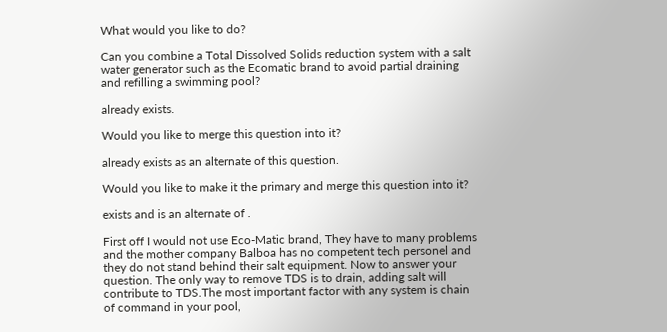What would you like to do?

Can you combine a Total Dissolved Solids reduction system with a salt water generator such as the Ecomatic brand to avoid partial draining and refilling a swimming pool?

already exists.

Would you like to merge this question into it?

already exists as an alternate of this question.

Would you like to make it the primary and merge this question into it?

exists and is an alternate of .

First off I would not use Eco-Matic brand, They have to many problems and the mother company Balboa has no competent tech personel and they do not stand behind their salt equipment. Now to answer your question. The only way to remove TDS is to drain, adding salt will contribute to TDS.The most important factor with any system is chain of command in your pool,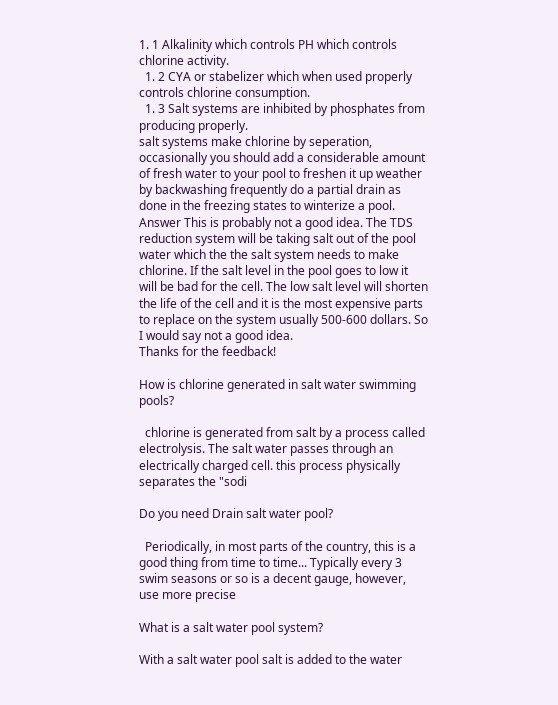1. 1 Alkalinity which controls PH which controls chlorine activity.
  1. 2 CYA or stabelizer which when used properly controls chlorine consumption.
  1. 3 Salt systems are inhibited by phosphates from producing properly.
salt systems make chlorine by seperation, occasionally you should add a considerable amount of fresh water to your pool to freshen it up weather by backwashing frequently do a partial drain as done in the freezing states to winterize a pool. Answer This is probably not a good idea. The TDS reduction system will be taking salt out of the pool water which the the salt system needs to make chlorine. If the salt level in the pool goes to low it will be bad for the cell. The low salt level will shorten the life of the cell and it is the most expensive parts to replace on the system usually 500-600 dollars. So I would say not a good idea.
Thanks for the feedback!

How is chlorine generated in salt water swimming pools?

  chlorine is generated from salt by a process called electrolysis. The salt water passes through an electrically charged cell. this process physically separates the "sodi

Do you need Drain salt water pool?

  Periodically, in most parts of the country, this is a good thing from time to time... Typically every 3 swim seasons or so is a decent gauge, however, use more precise

What is a salt water pool system?

With a salt water pool salt is added to the water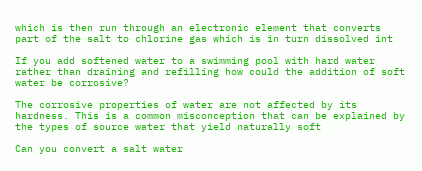which is then run through an electronic element that converts part of the salt to chlorine gas which is in turn dissolved int

If you add softened water to a swimming pool with hard water rather than draining and refilling how could the addition of soft water be corrosive?

The corrosive properties of water are not affected by its hardness. This is a common misconception that can be explained by the types of source water that yield naturally soft

Can you convert a salt water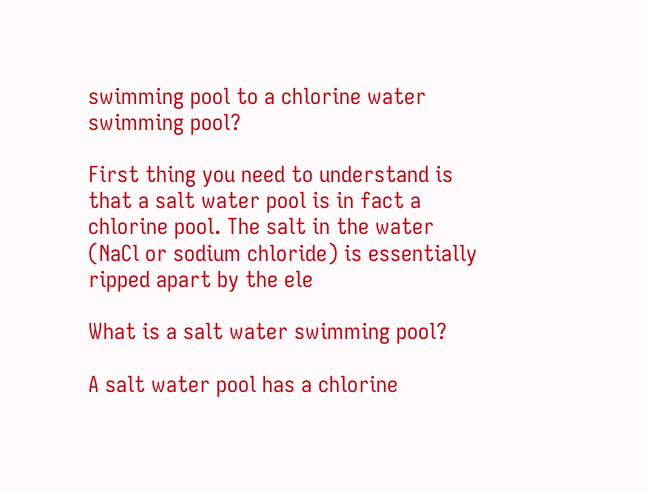swimming pool to a chlorine water swimming pool?

First thing you need to understand is that a salt water pool is in fact a chlorine pool. The salt in the water (NaCl or sodium chloride) is essentially ripped apart by the ele

What is a salt water swimming pool?

A salt water pool has a chlorine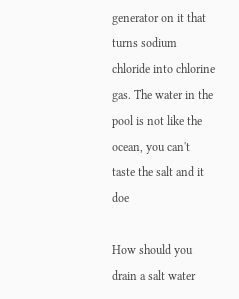generator on it that turns sodium chloride into chlorine gas. The water in the pool is not like the ocean, you can't taste the salt and it doe

How should you drain a salt water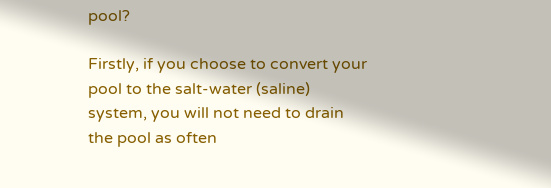pool?

Firstly, if you choose to convert your pool to the salt-water (saline) system, you will not need to drain the pool as often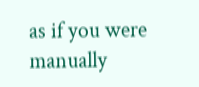as if you were manually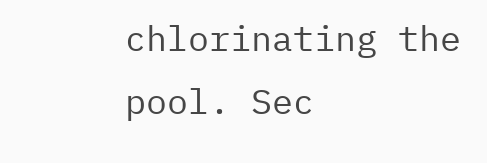chlorinating the pool. Sec